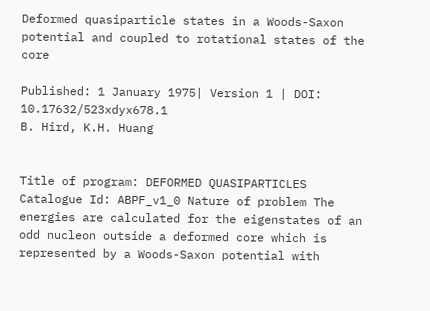Deformed quasiparticle states in a Woods-Saxon potential and coupled to rotational states of the core

Published: 1 January 1975| Version 1 | DOI: 10.17632/523xdyx678.1
B. Hird, K.H. Huang


Title of program: DEFORMED QUASIPARTICLES Catalogue Id: ABPF_v1_0 Nature of problem The energies are calculated for the eigenstates of an odd nucleon outside a deformed core which is represented by a Woods-Saxon potential with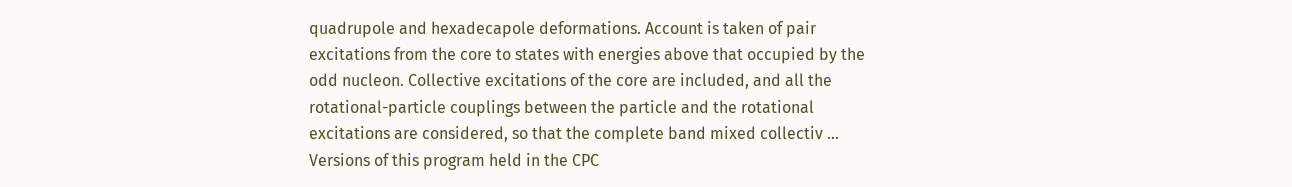quadrupole and hexadecapole deformations. Account is taken of pair excitations from the core to states with energies above that occupied by the odd nucleon. Collective excitations of the core are included, and all the rotational-particle couplings between the particle and the rotational excitations are considered, so that the complete band mixed collectiv ... Versions of this program held in the CPC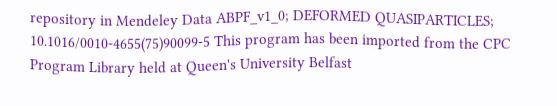repository in Mendeley Data ABPF_v1_0; DEFORMED QUASIPARTICLES; 10.1016/0010-4655(75)90099-5 This program has been imported from the CPC Program Library held at Queen's University Belfast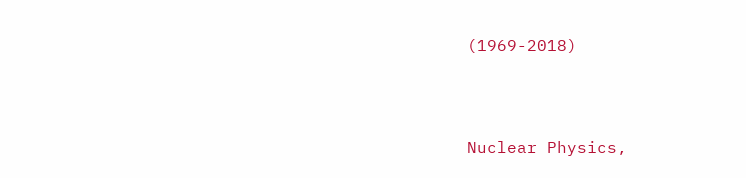(1969-2018)



Nuclear Physics,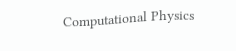Computational Physics